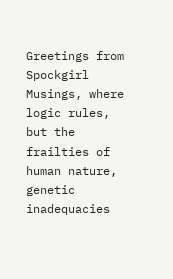Greetings from Spockgirl Musings, where logic rules, but the frailties of
human nature, genetic inadequacies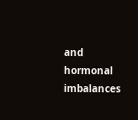and hormonal imbalances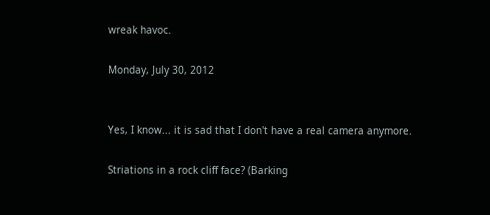wreak havoc.

Monday, July 30, 2012


Yes, I know... it is sad that I don't have a real camera anymore.

Striations in a rock cliff face? (Barking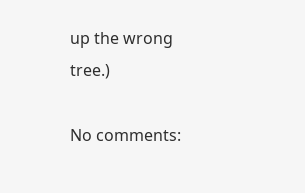up the wrong tree.)

No comments: